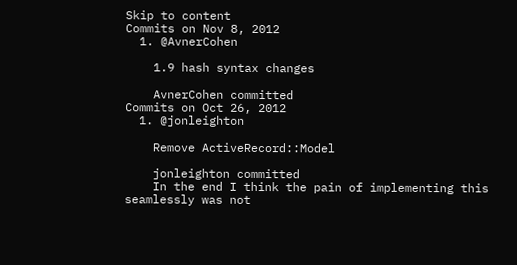Skip to content
Commits on Nov 8, 2012
  1. @AvnerCohen

    1.9 hash syntax changes

    AvnerCohen committed
Commits on Oct 26, 2012
  1. @jonleighton

    Remove ActiveRecord::Model

    jonleighton committed
    In the end I think the pain of implementing this seamlessly was not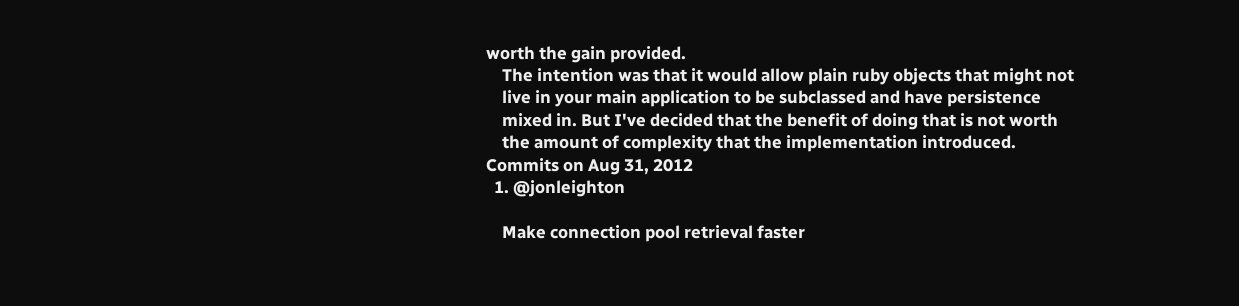worth the gain provided.
    The intention was that it would allow plain ruby objects that might not
    live in your main application to be subclassed and have persistence
    mixed in. But I've decided that the benefit of doing that is not worth
    the amount of complexity that the implementation introduced.
Commits on Aug 31, 2012
  1. @jonleighton

    Make connection pool retrieval faster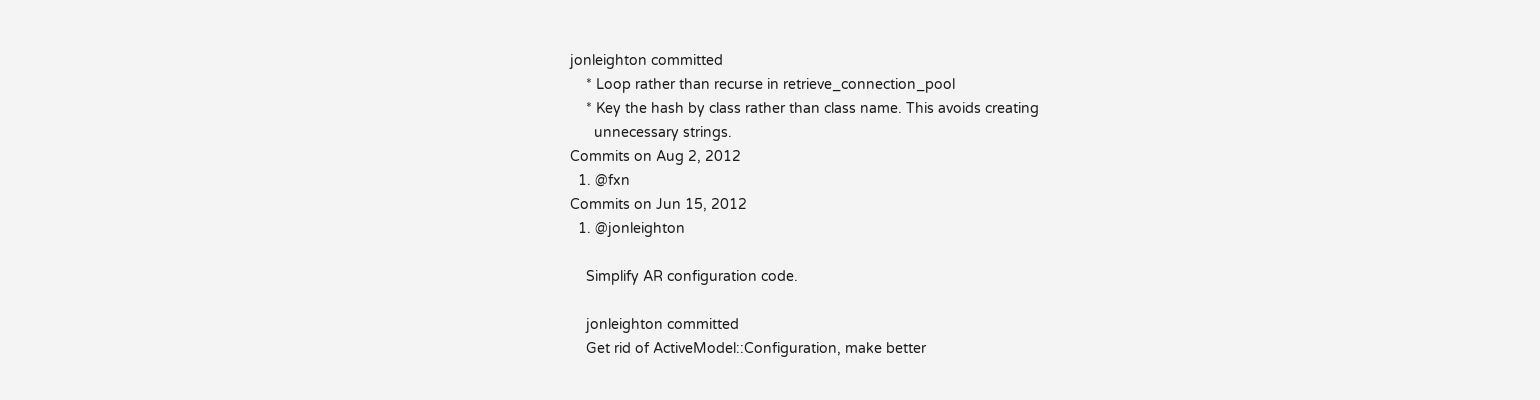jonleighton committed
    * Loop rather than recurse in retrieve_connection_pool
    * Key the hash by class rather than class name. This avoids creating
      unnecessary strings.
Commits on Aug 2, 2012
  1. @fxn
Commits on Jun 15, 2012
  1. @jonleighton

    Simplify AR configuration code.

    jonleighton committed
    Get rid of ActiveModel::Configuration, make better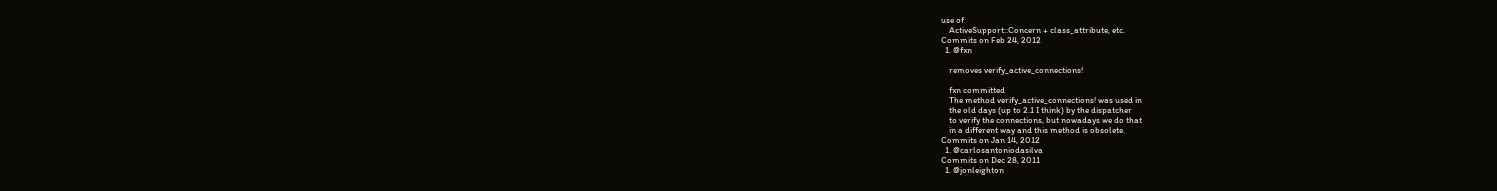use of
    ActiveSupport::Concern + class_attribute, etc.
Commits on Feb 24, 2012
  1. @fxn

    removes verify_active_connections!

    fxn committed
    The method verify_active_connections! was used in
    the old days (up to 2.1 I think) by the dispatcher
    to verify the connections, but nowadays we do that
    in a different way and this method is obsolete.
Commits on Jan 14, 2012
  1. @carlosantoniodasilva
Commits on Dec 28, 2011
  1. @jonleighton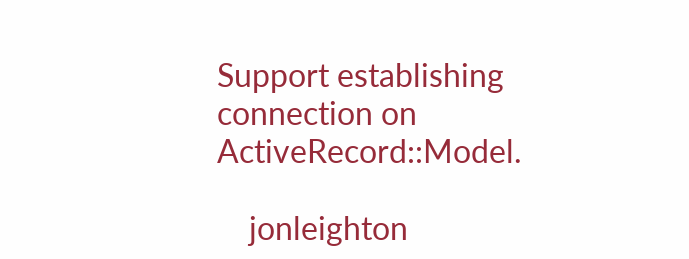Support establishing connection on ActiveRecord::Model.

    jonleighton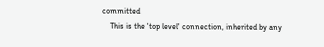committed
    This is the 'top level' connection, inherited by any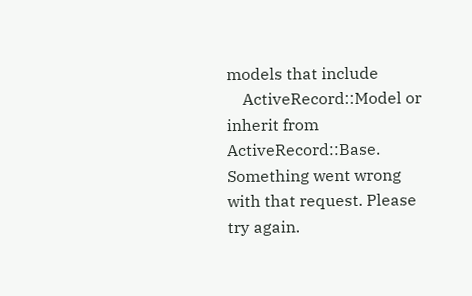models that include
    ActiveRecord::Model or inherit from ActiveRecord::Base.
Something went wrong with that request. Please try again.